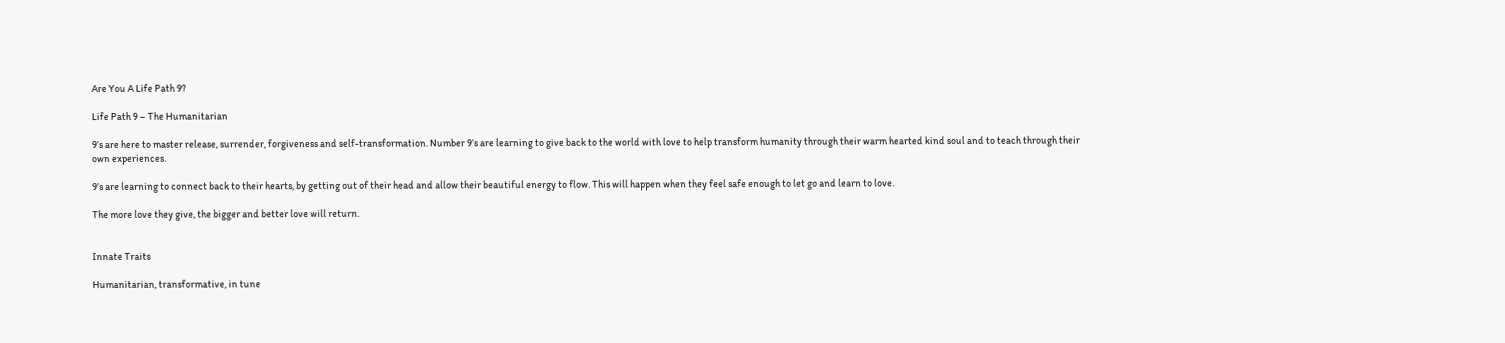Are You A Life Path 9?

Life Path 9 – The Humanitarian

9’s are here to master release, surrender, forgiveness and self-transformation. Number 9’s are learning to give back to the world with love to help transform humanity through their warm hearted kind soul and to teach through their own experiences.

9’s are learning to connect back to their hearts, by getting out of their head and allow their beautiful energy to flow. This will happen when they feel safe enough to let go and learn to love.

The more love they give, the bigger and better love will return.


Innate Traits

Humanitarian, transformative, in tune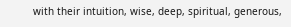with their intuition, wise, deep, spiritual, generous,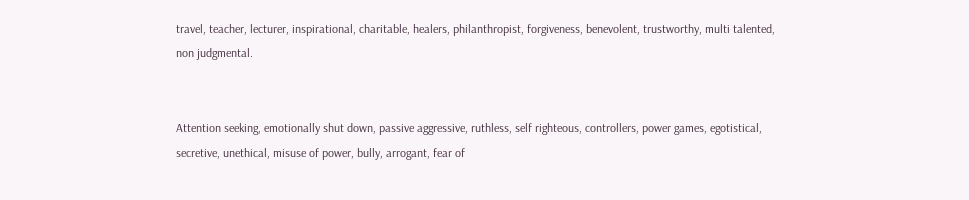travel, teacher, lecturer, inspirational, charitable, healers, philanthropist, forgiveness, benevolent, trustworthy, multi talented, non judgmental.


Attention seeking, emotionally shut down, passive aggressive, ruthless, self righteous, controllers, power games, egotistical, secretive, unethical, misuse of power, bully, arrogant, fear of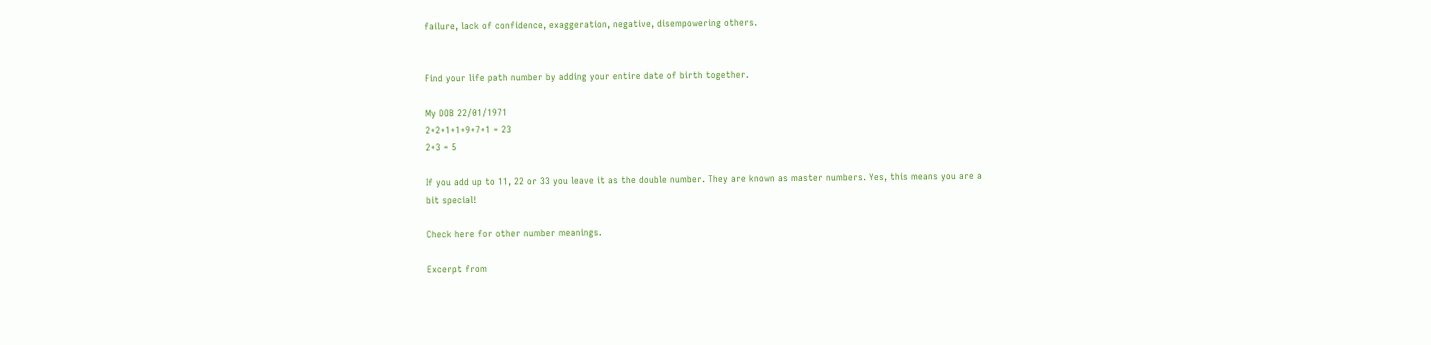failure, lack of confidence, exaggeration, negative, disempowering others.


Find your life path number by adding your entire date of birth together.

My DOB 22/01/1971
2+2+1+1+9+7+1 = 23
2+3 = 5

If you add up to 11, 22 or 33 you leave it as the double number. They are known as master numbers. Yes, this means you are a bit special!

Check here for other number meanings.

Excerpt from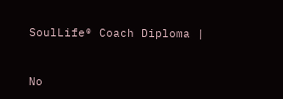SoulLife® Coach Diploma |


No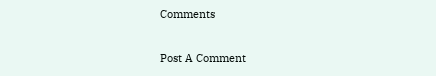Comments

Post A Comment